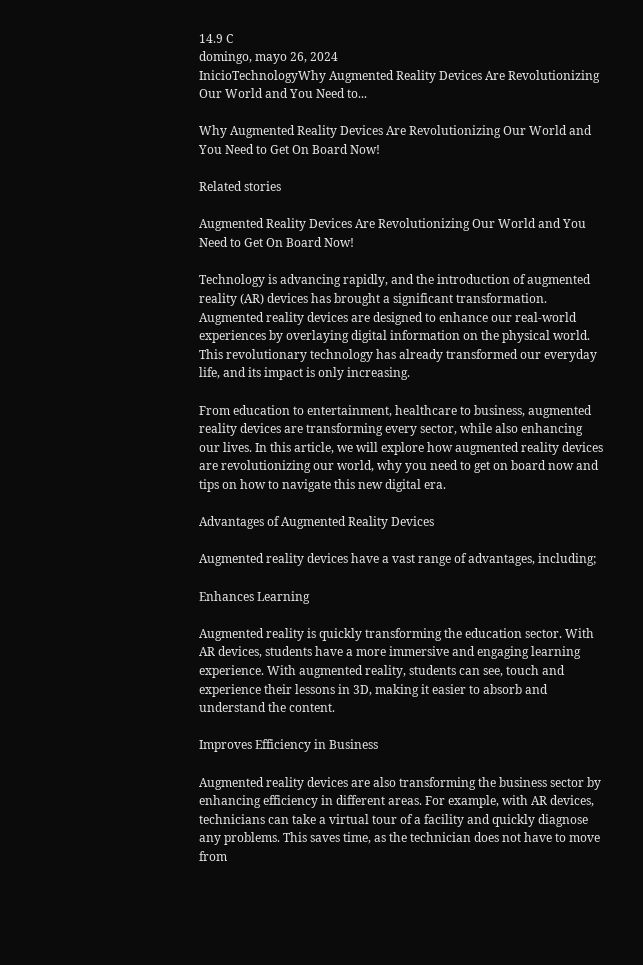14.9 C
domingo, mayo 26, 2024
InicioTechnologyWhy Augmented Reality Devices Are Revolutionizing Our World and You Need to...

Why Augmented Reality Devices Are Revolutionizing Our World and You Need to Get On Board Now!

Related stories

Augmented Reality Devices Are Revolutionizing Our World and You Need to Get On Board Now!

Technology is advancing rapidly, and the introduction of augmented reality (AR) devices has brought a significant transformation. Augmented reality devices are designed to enhance our real-world experiences by overlaying digital information on the physical world. This revolutionary technology has already transformed our everyday life, and its impact is only increasing.

From education to entertainment, healthcare to business, augmented reality devices are transforming every sector, while also enhancing our lives. In this article, we will explore how augmented reality devices are revolutionizing our world, why you need to get on board now and tips on how to navigate this new digital era.

Advantages of Augmented Reality Devices

Augmented reality devices have a vast range of advantages, including;

Enhances Learning

Augmented reality is quickly transforming the education sector. With AR devices, students have a more immersive and engaging learning experience. With augmented reality, students can see, touch and experience their lessons in 3D, making it easier to absorb and understand the content.

Improves Efficiency in Business

Augmented reality devices are also transforming the business sector by enhancing efficiency in different areas. For example, with AR devices, technicians can take a virtual tour of a facility and quickly diagnose any problems. This saves time, as the technician does not have to move from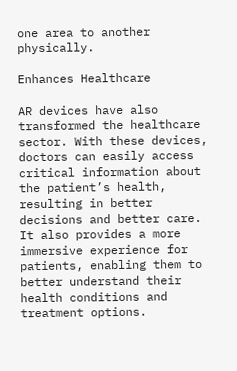one area to another physically.

Enhances Healthcare

AR devices have also transformed the healthcare sector. With these devices, doctors can easily access critical information about the patient’s health, resulting in better decisions and better care. It also provides a more immersive experience for patients, enabling them to better understand their health conditions and treatment options.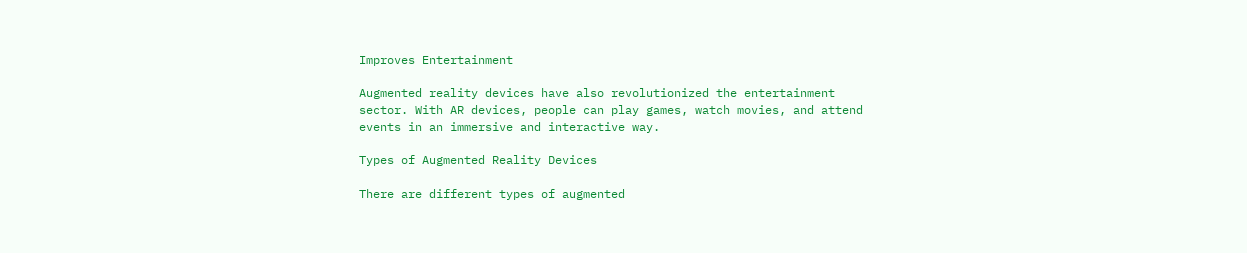Improves Entertainment

Augmented reality devices have also revolutionized the entertainment sector. With AR devices, people can play games, watch movies, and attend events in an immersive and interactive way.

Types of Augmented Reality Devices

There are different types of augmented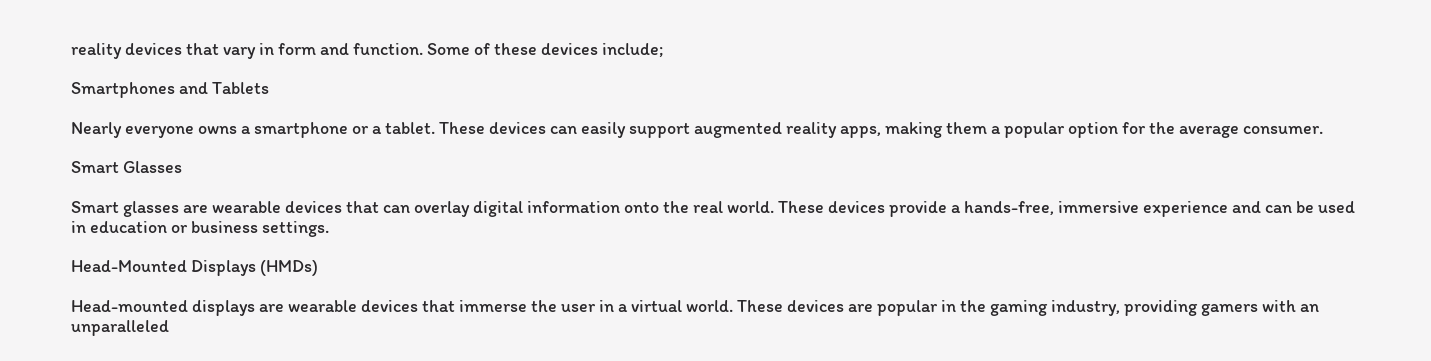reality devices that vary in form and function. Some of these devices include;

Smartphones and Tablets

Nearly everyone owns a smartphone or a tablet. These devices can easily support augmented reality apps, making them a popular option for the average consumer.

Smart Glasses

Smart glasses are wearable devices that can overlay digital information onto the real world. These devices provide a hands-free, immersive experience and can be used in education or business settings.

Head-Mounted Displays (HMDs)

Head-mounted displays are wearable devices that immerse the user in a virtual world. These devices are popular in the gaming industry, providing gamers with an unparalleled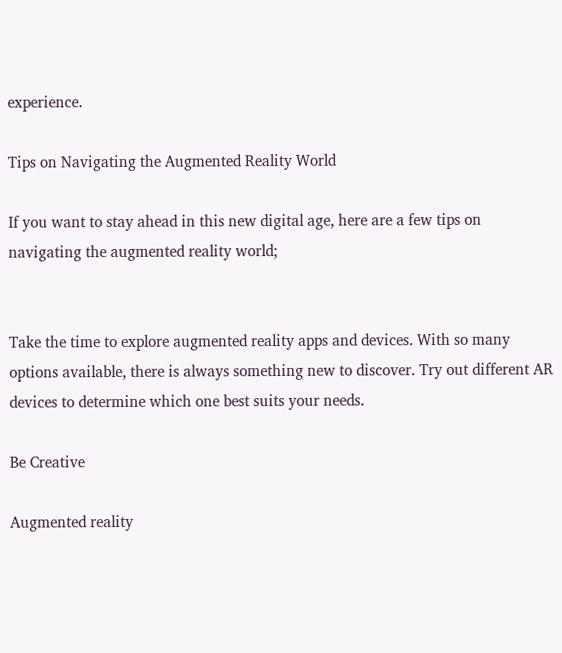experience.

Tips on Navigating the Augmented Reality World

If you want to stay ahead in this new digital age, here are a few tips on navigating the augmented reality world;


Take the time to explore augmented reality apps and devices. With so many options available, there is always something new to discover. Try out different AR devices to determine which one best suits your needs.

Be Creative

Augmented reality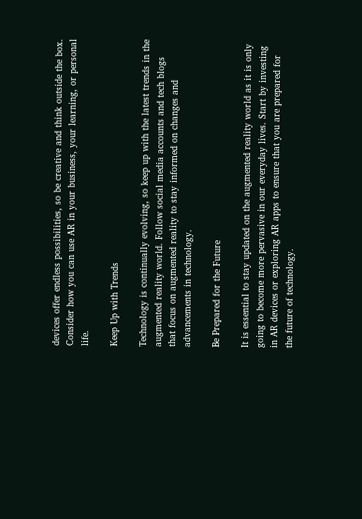devices offer endless possibilities, so be creative and think outside the box. Consider how you can use AR in your business, your learning, or personal life.

Keep Up with Trends

Technology is continually evolving, so keep up with the latest trends in the augmented reality world. Follow social media accounts and tech blogs that focus on augmented reality to stay informed on changes and advancements in technology.

Be Prepared for the Future

It is essential to stay updated on the augmented reality world as it is only going to become more pervasive in our everyday lives. Start by investing in AR devices or exploring AR apps to ensure that you are prepared for the future of technology.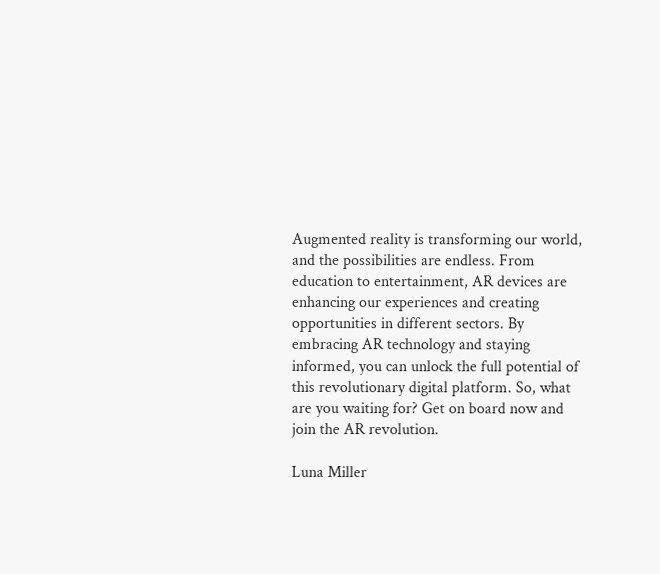Augmented reality is transforming our world, and the possibilities are endless. From education to entertainment, AR devices are enhancing our experiences and creating opportunities in different sectors. By embracing AR technology and staying informed, you can unlock the full potential of this revolutionary digital platform. So, what are you waiting for? Get on board now and join the AR revolution.

Luna Miller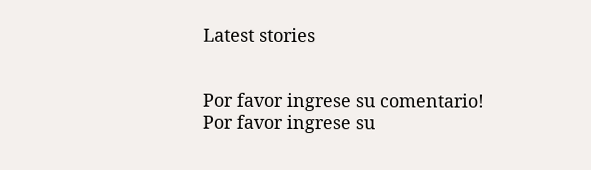Latest stories


Por favor ingrese su comentario!
Por favor ingrese su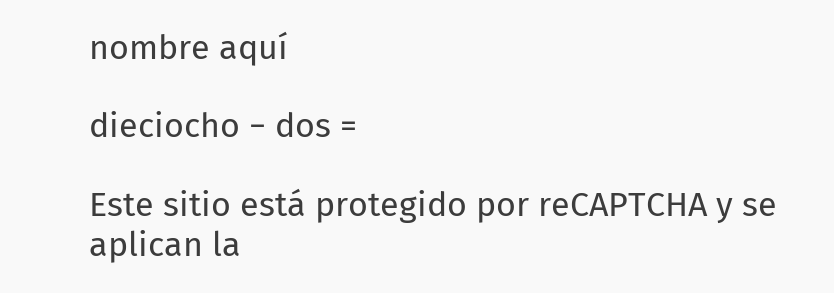nombre aquí

dieciocho − dos =

Este sitio está protegido por reCAPTCHA y se aplican la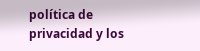política de privacidad y los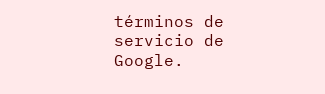términos de servicio de Google.